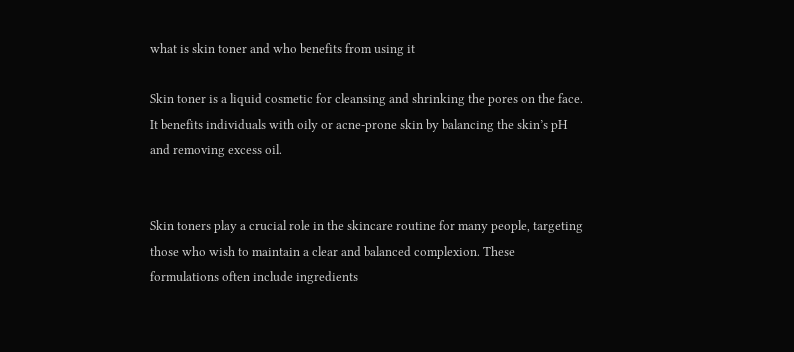what is skin toner and who benefits from using it

Skin toner is a liquid cosmetic for cleansing and shrinking the pores on the face. It benefits individuals with oily or acne-prone skin by balancing the skin’s pH and removing excess oil.


Skin toners play a crucial role in the skincare routine for many people, targeting those who wish to maintain a clear and balanced complexion. These formulations often include ingredients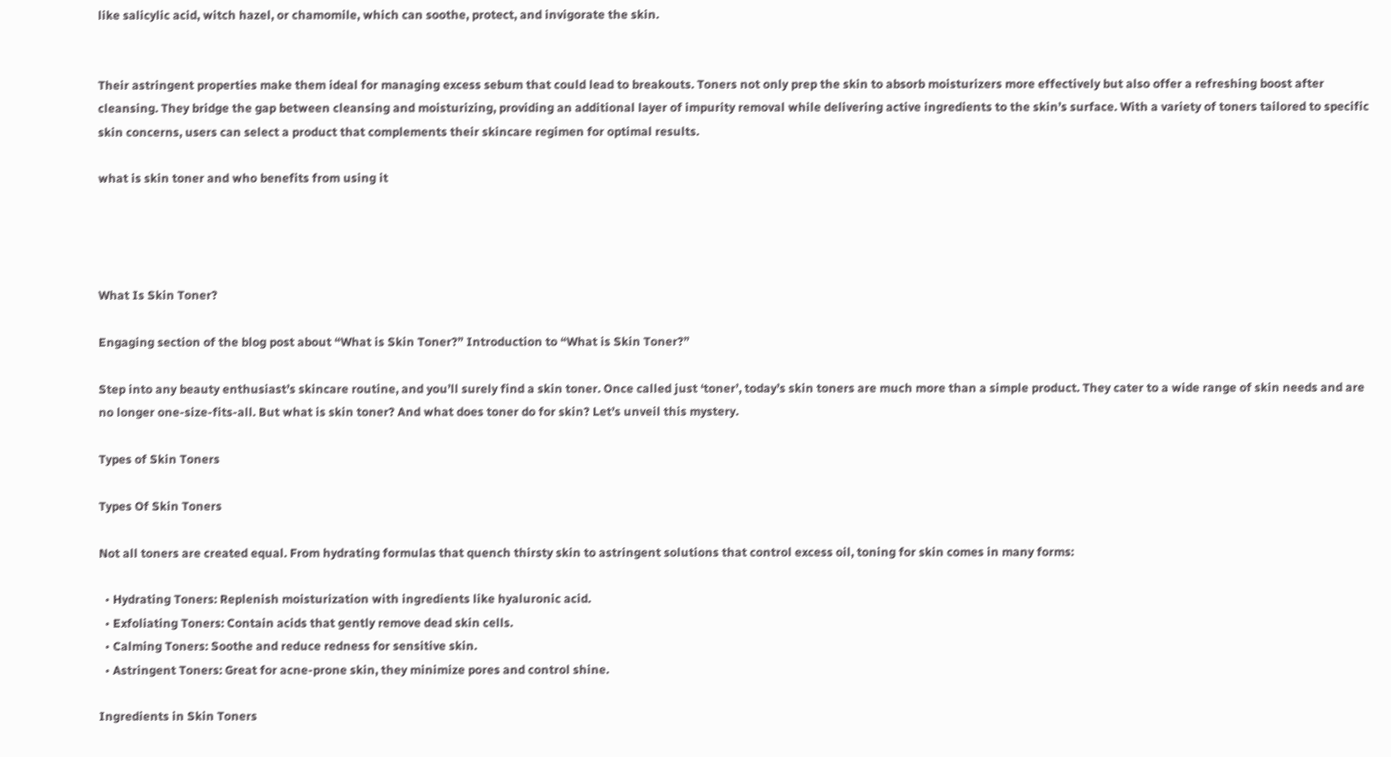like salicylic acid, witch hazel, or chamomile, which can soothe, protect, and invigorate the skin.


Their astringent properties make them ideal for managing excess sebum that could lead to breakouts. Toners not only prep the skin to absorb moisturizers more effectively but also offer a refreshing boost after cleansing. They bridge the gap between cleansing and moisturizing, providing an additional layer of impurity removal while delivering active ingredients to the skin’s surface. With a variety of toners tailored to specific skin concerns, users can select a product that complements their skincare regimen for optimal results.

what is skin toner and who benefits from using it




What Is Skin Toner?

Engaging section of the blog post about “What is Skin Toner?” Introduction to “What is Skin Toner?”

Step into any beauty enthusiast’s skincare routine, and you’ll surely find a skin toner. Once called just ‘toner’, today’s skin toners are much more than a simple product. They cater to a wide range of skin needs and are no longer one-size-fits-all. But what is skin toner? And what does toner do for skin? Let’s unveil this mystery.

Types of Skin Toners

Types Of Skin Toners

Not all toners are created equal. From hydrating formulas that quench thirsty skin to astringent solutions that control excess oil, toning for skin comes in many forms:

  • Hydrating Toners: Replenish moisturization with ingredients like hyaluronic acid.
  • Exfoliating Toners: Contain acids that gently remove dead skin cells.
  • Calming Toners: Soothe and reduce redness for sensitive skin.
  • Astringent Toners: Great for acne-prone skin, they minimize pores and control shine.

Ingredients in Skin Toners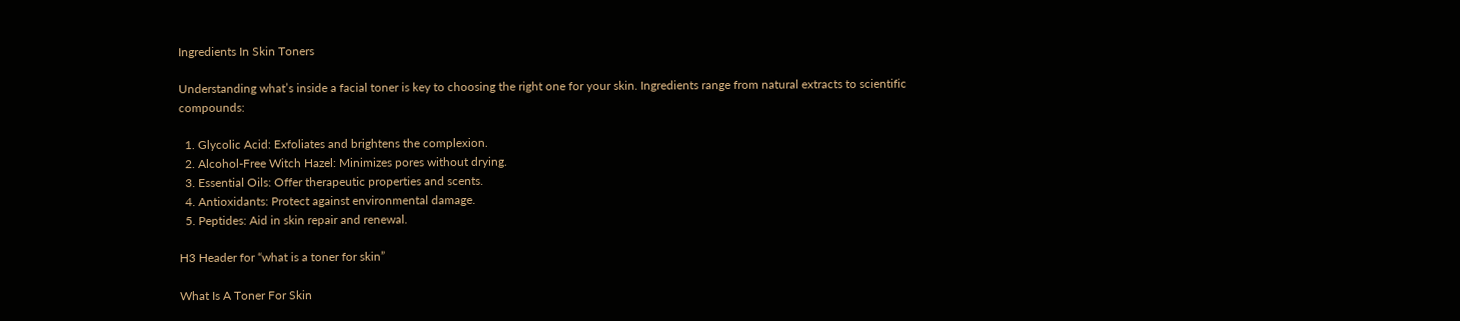Ingredients In Skin Toners

Understanding what’s inside a facial toner is key to choosing the right one for your skin. Ingredients range from natural extracts to scientific compounds:

  1. Glycolic Acid: Exfoliates and brightens the complexion.
  2. Alcohol-Free Witch Hazel: Minimizes pores without drying.
  3. Essential Oils: Offer therapeutic properties and scents.
  4. Antioxidants: Protect against environmental damage.
  5. Peptides: Aid in skin repair and renewal.

H3 Header for “what is a toner for skin”

What Is A Toner For Skin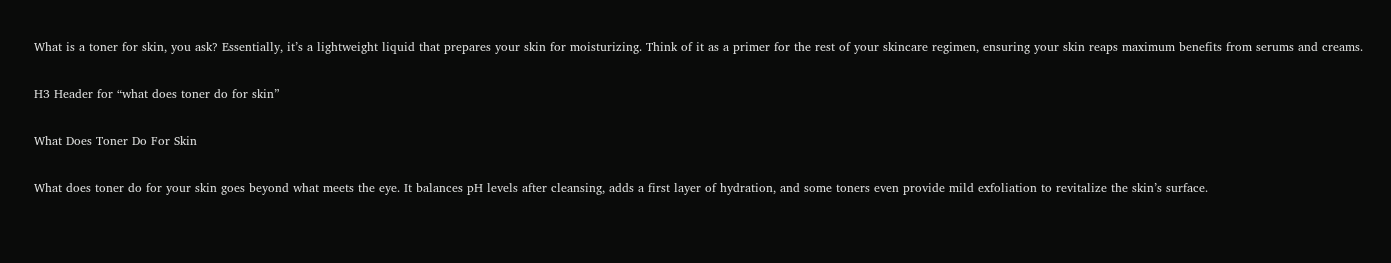What is a toner for skin, you ask? Essentially, it’s a lightweight liquid that prepares your skin for moisturizing. Think of it as a primer for the rest of your skincare regimen, ensuring your skin reaps maximum benefits from serums and creams.

H3 Header for “what does toner do for skin”

What Does Toner Do For Skin

What does toner do for your skin goes beyond what meets the eye. It balances pH levels after cleansing, adds a first layer of hydration, and some toners even provide mild exfoliation to revitalize the skin’s surface.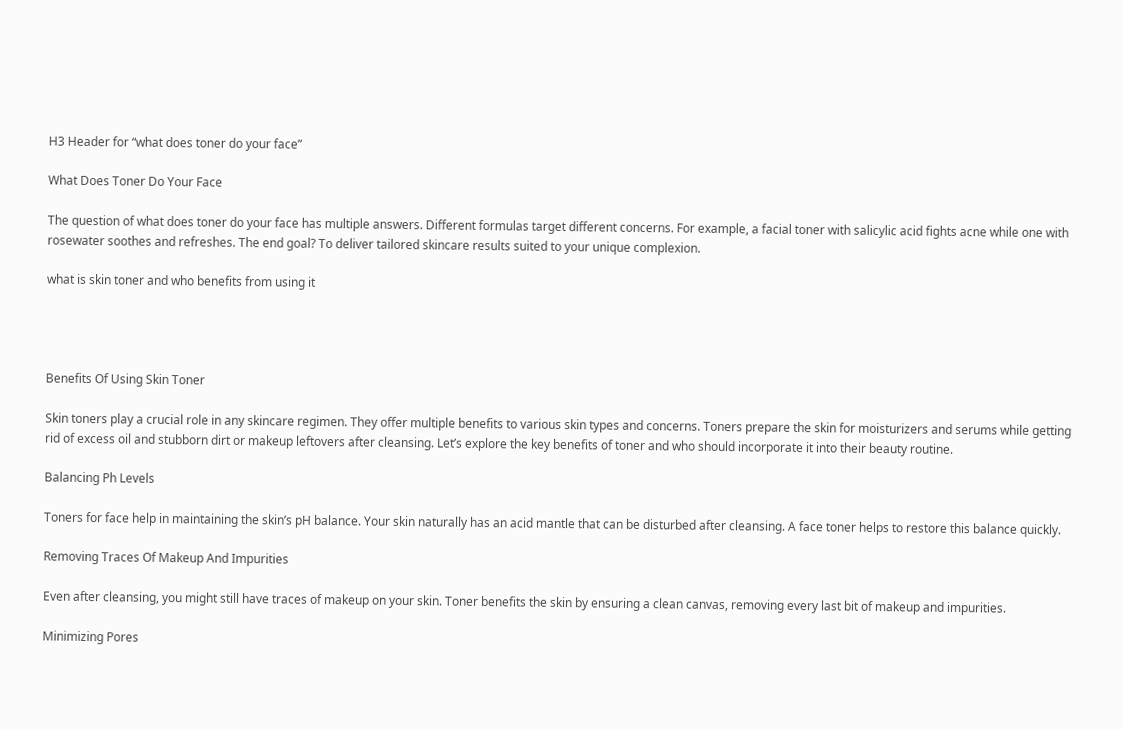H3 Header for “what does toner do your face”

What Does Toner Do Your Face

The question of what does toner do your face has multiple answers. Different formulas target different concerns. For example, a facial toner with salicylic acid fights acne while one with rosewater soothes and refreshes. The end goal? To deliver tailored skincare results suited to your unique complexion.

what is skin toner and who benefits from using it




Benefits Of Using Skin Toner

Skin toners play a crucial role in any skincare regimen. They offer multiple benefits to various skin types and concerns. Toners prepare the skin for moisturizers and serums while getting rid of excess oil and stubborn dirt or makeup leftovers after cleansing. Let’s explore the key benefits of toner and who should incorporate it into their beauty routine.

Balancing Ph Levels

Toners for face help in maintaining the skin’s pH balance. Your skin naturally has an acid mantle that can be disturbed after cleansing. A face toner helps to restore this balance quickly.

Removing Traces Of Makeup And Impurities

Even after cleansing, you might still have traces of makeup on your skin. Toner benefits the skin by ensuring a clean canvas, removing every last bit of makeup and impurities.

Minimizing Pores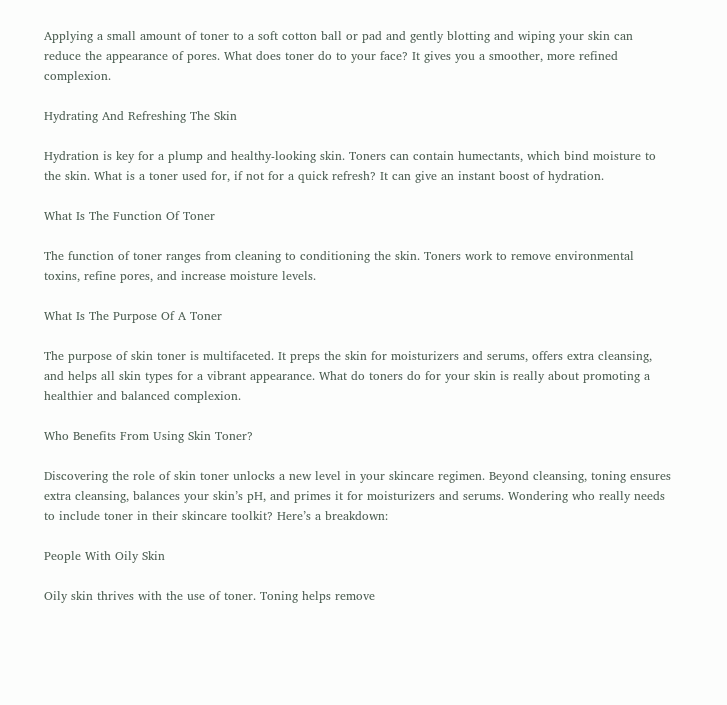Applying a small amount of toner to a soft cotton ball or pad and gently blotting and wiping your skin can reduce the appearance of pores. What does toner do to your face? It gives you a smoother, more refined complexion.

Hydrating And Refreshing The Skin

Hydration is key for a plump and healthy-looking skin. Toners can contain humectants, which bind moisture to the skin. What is a toner used for, if not for a quick refresh? It can give an instant boost of hydration.

What Is The Function Of Toner

The function of toner ranges from cleaning to conditioning the skin. Toners work to remove environmental toxins, refine pores, and increase moisture levels.

What Is The Purpose Of A Toner

The purpose of skin toner is multifaceted. It preps the skin for moisturizers and serums, offers extra cleansing, and helps all skin types for a vibrant appearance. What do toners do for your skin is really about promoting a healthier and balanced complexion.

Who Benefits From Using Skin Toner?

Discovering the role of skin toner unlocks a new level in your skincare regimen. Beyond cleansing, toning ensures extra cleansing, balances your skin’s pH, and primes it for moisturizers and serums. Wondering who really needs to include toner in their skincare toolkit? Here’s a breakdown:

People With Oily Skin

Oily skin thrives with the use of toner. Toning helps remove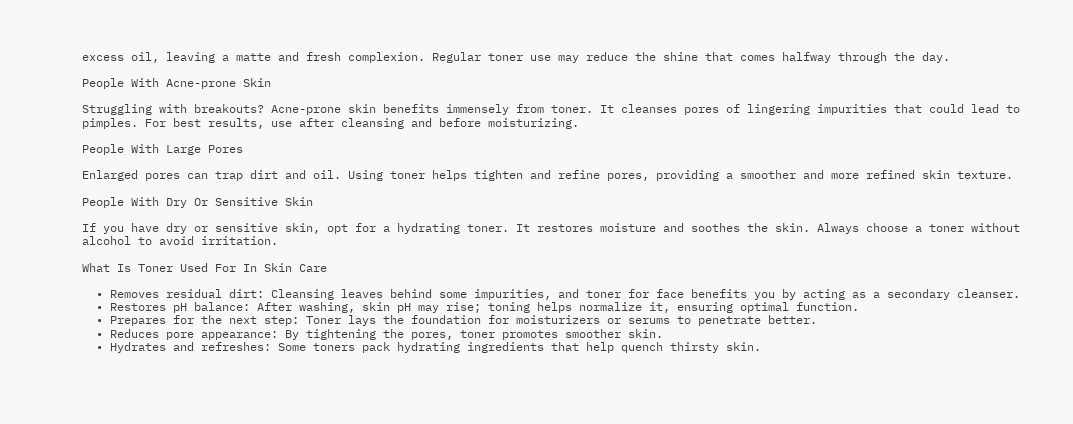excess oil, leaving a matte and fresh complexion. Regular toner use may reduce the shine that comes halfway through the day.

People With Acne-prone Skin

Struggling with breakouts? Acne-prone skin benefits immensely from toner. It cleanses pores of lingering impurities that could lead to pimples. For best results, use after cleansing and before moisturizing.

People With Large Pores

Enlarged pores can trap dirt and oil. Using toner helps tighten and refine pores, providing a smoother and more refined skin texture.

People With Dry Or Sensitive Skin

If you have dry or sensitive skin, opt for a hydrating toner. It restores moisture and soothes the skin. Always choose a toner without alcohol to avoid irritation.

What Is Toner Used For In Skin Care

  • Removes residual dirt: Cleansing leaves behind some impurities, and toner for face benefits you by acting as a secondary cleanser.
  • Restores pH balance: After washing, skin pH may rise; toning helps normalize it, ensuring optimal function.
  • Prepares for the next step: Toner lays the foundation for moisturizers or serums to penetrate better.
  • Reduces pore appearance: By tightening the pores, toner promotes smoother skin.
  • Hydrates and refreshes: Some toners pack hydrating ingredients that help quench thirsty skin.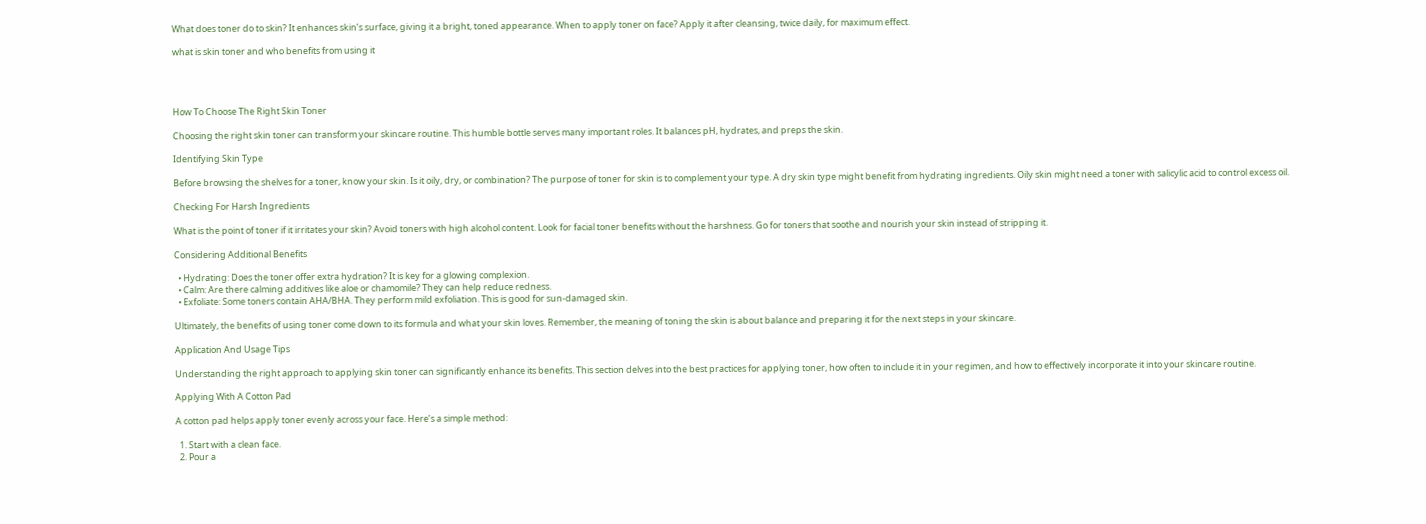What does toner do to skin? It enhances skin’s surface, giving it a bright, toned appearance. When to apply toner on face? Apply it after cleansing, twice daily, for maximum effect.

what is skin toner and who benefits from using it




How To Choose The Right Skin Toner

Choosing the right skin toner can transform your skincare routine. This humble bottle serves many important roles. It balances pH, hydrates, and preps the skin.

Identifying Skin Type

Before browsing the shelves for a toner, know your skin. Is it oily, dry, or combination? The purpose of toner for skin is to complement your type. A dry skin type might benefit from hydrating ingredients. Oily skin might need a toner with salicylic acid to control excess oil.

Checking For Harsh Ingredients

What is the point of toner if it irritates your skin? Avoid toners with high alcohol content. Look for facial toner benefits without the harshness. Go for toners that soothe and nourish your skin instead of stripping it.

Considering Additional Benefits

  • Hydrating: Does the toner offer extra hydration? It is key for a glowing complexion.
  • Calm: Are there calming additives like aloe or chamomile? They can help reduce redness.
  • Exfoliate: Some toners contain AHA/BHA. They perform mild exfoliation. This is good for sun-damaged skin.

Ultimately, the benefits of using toner come down to its formula and what your skin loves. Remember, the meaning of toning the skin is about balance and preparing it for the next steps in your skincare.

Application And Usage Tips

Understanding the right approach to applying skin toner can significantly enhance its benefits. This section delves into the best practices for applying toner, how often to include it in your regimen, and how to effectively incorporate it into your skincare routine.

Applying With A Cotton Pad

A cotton pad helps apply toner evenly across your face. Here’s a simple method:

  1. Start with a clean face.
  2. Pour a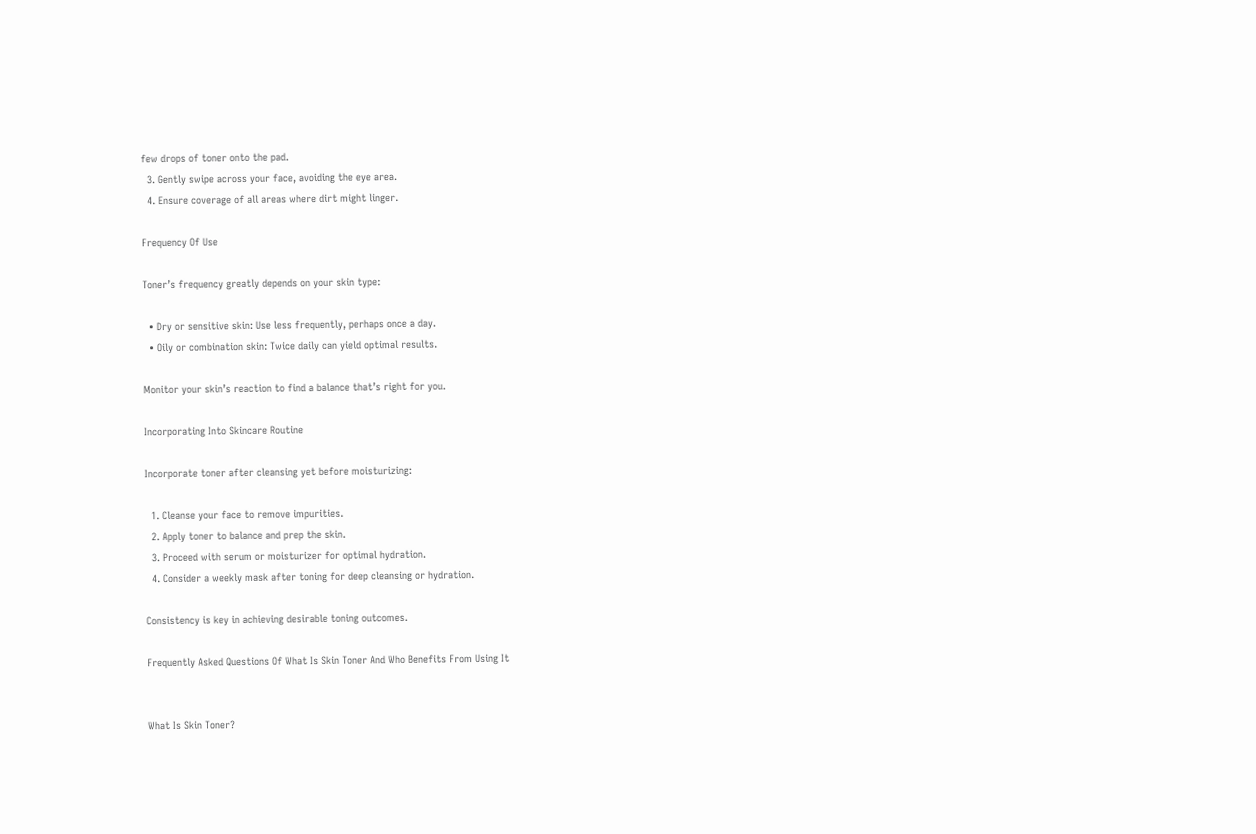few drops of toner onto the pad.
  3. Gently swipe across your face, avoiding the eye area.
  4. Ensure coverage of all areas where dirt might linger.

Frequency Of Use

Toner’s frequency greatly depends on your skin type:

  • Dry or sensitive skin: Use less frequently, perhaps once a day.
  • Oily or combination skin: Twice daily can yield optimal results.

Monitor your skin’s reaction to find a balance that’s right for you.

Incorporating Into Skincare Routine

Incorporate toner after cleansing yet before moisturizing:

  1. Cleanse your face to remove impurities.
  2. Apply toner to balance and prep the skin.
  3. Proceed with serum or moisturizer for optimal hydration.
  4. Consider a weekly mask after toning for deep cleansing or hydration.

Consistency is key in achieving desirable toning outcomes.

Frequently Asked Questions Of What Is Skin Toner And Who Benefits From Using It


What Is Skin Toner?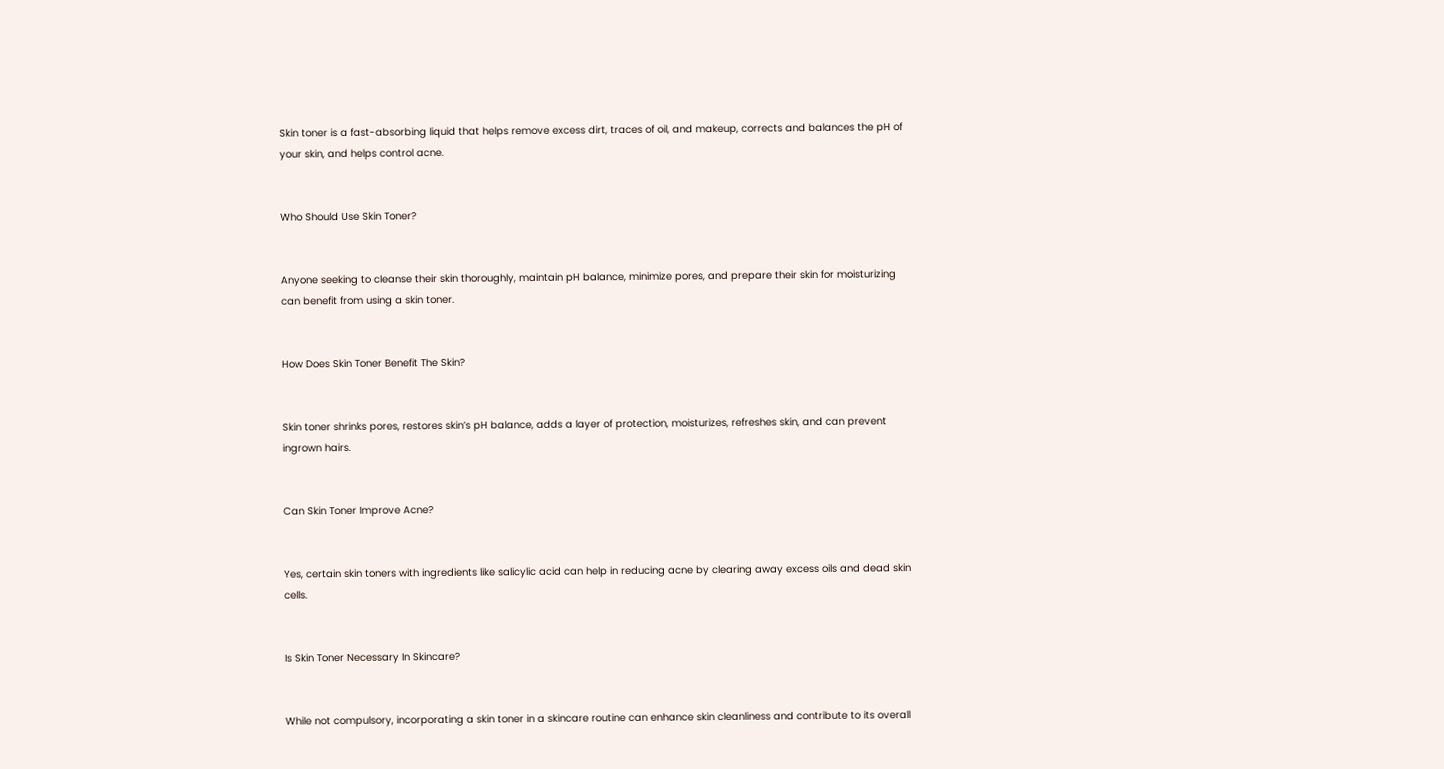Skin toner is a fast-absorbing liquid that helps remove excess dirt, traces of oil, and makeup, corrects and balances the pH of your skin, and helps control acne.


Who Should Use Skin Toner?


Anyone seeking to cleanse their skin thoroughly, maintain pH balance, minimize pores, and prepare their skin for moisturizing can benefit from using a skin toner.


How Does Skin Toner Benefit The Skin?


Skin toner shrinks pores, restores skin’s pH balance, adds a layer of protection, moisturizes, refreshes skin, and can prevent ingrown hairs.


Can Skin Toner Improve Acne?


Yes, certain skin toners with ingredients like salicylic acid can help in reducing acne by clearing away excess oils and dead skin cells.


Is Skin Toner Necessary In Skincare?


While not compulsory, incorporating a skin toner in a skincare routine can enhance skin cleanliness and contribute to its overall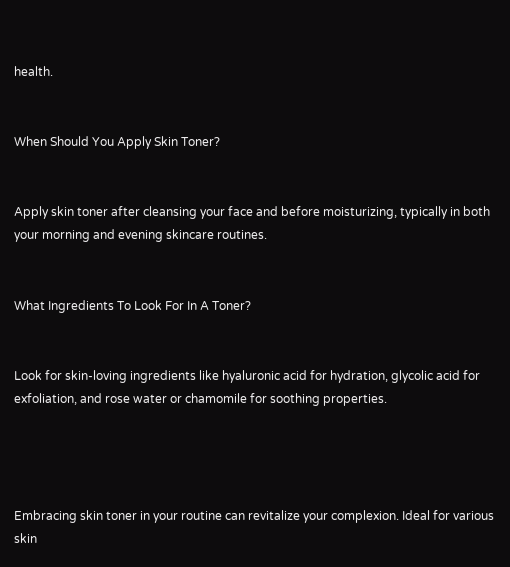health.


When Should You Apply Skin Toner?


Apply skin toner after cleansing your face and before moisturizing, typically in both your morning and evening skincare routines.


What Ingredients To Look For In A Toner?


Look for skin-loving ingredients like hyaluronic acid for hydration, glycolic acid for exfoliation, and rose water or chamomile for soothing properties.




Embracing skin toner in your routine can revitalize your complexion. Ideal for various skin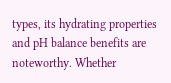types, its hydrating properties and pH balance benefits are noteworthy. Whether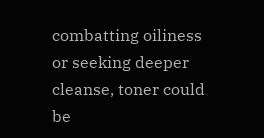combatting oiliness or seeking deeper cleanse, toner could be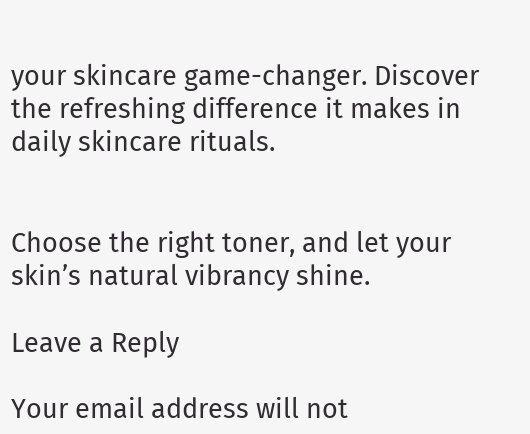your skincare game-changer. Discover the refreshing difference it makes in daily skincare rituals.


Choose the right toner, and let your skin’s natural vibrancy shine.

Leave a Reply

Your email address will not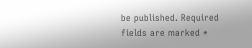be published. Required fields are marked *